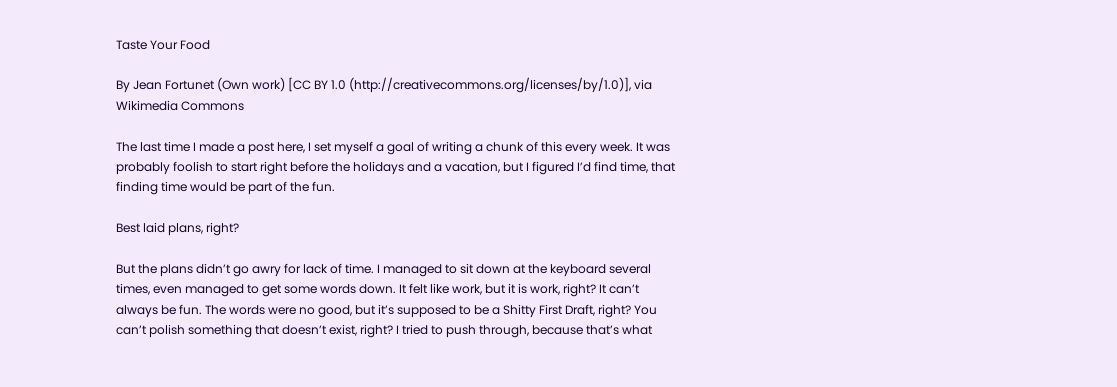Taste Your Food

By Jean Fortunet (Own work) [CC BY 1.0 (http://creativecommons.org/licenses/by/1.0)], via Wikimedia Commons

The last time I made a post here, I set myself a goal of writing a chunk of this every week. It was probably foolish to start right before the holidays and a vacation, but I figured I’d find time, that finding time would be part of the fun.

Best laid plans, right?

But the plans didn’t go awry for lack of time. I managed to sit down at the keyboard several times, even managed to get some words down. It felt like work, but it is work, right? It can’t always be fun. The words were no good, but it’s supposed to be a Shitty First Draft, right? You can’t polish something that doesn’t exist, right? I tried to push through, because that’s what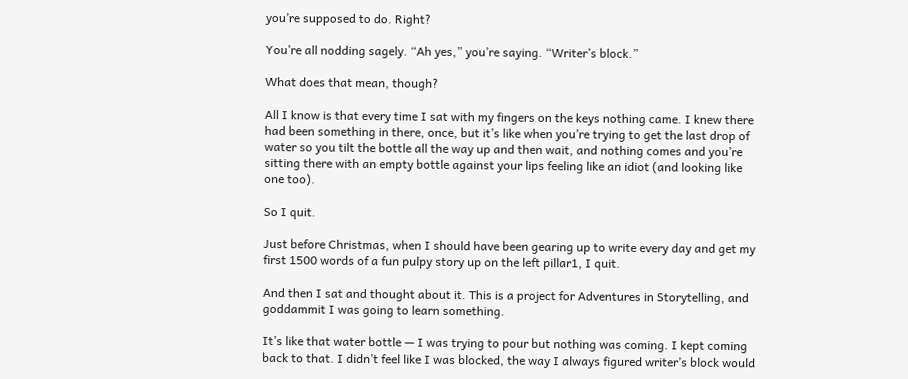you’re supposed to do. Right?

You’re all nodding sagely. “Ah yes,” you’re saying. “Writer’s block.”

What does that mean, though?

All I know is that every time I sat with my fingers on the keys nothing came. I knew there had been something in there, once, but it’s like when you’re trying to get the last drop of water so you tilt the bottle all the way up and then wait, and nothing comes and you’re sitting there with an empty bottle against your lips feeling like an idiot (and looking like one too).

So I quit.

Just before Christmas, when I should have been gearing up to write every day and get my first 1500 words of a fun pulpy story up on the left pillar1, I quit.

And then I sat and thought about it. This is a project for Adventures in Storytelling, and goddammit I was going to learn something.

It’s like that water bottle — I was trying to pour but nothing was coming. I kept coming back to that. I didn’t feel like I was blocked, the way I always figured writer’s block would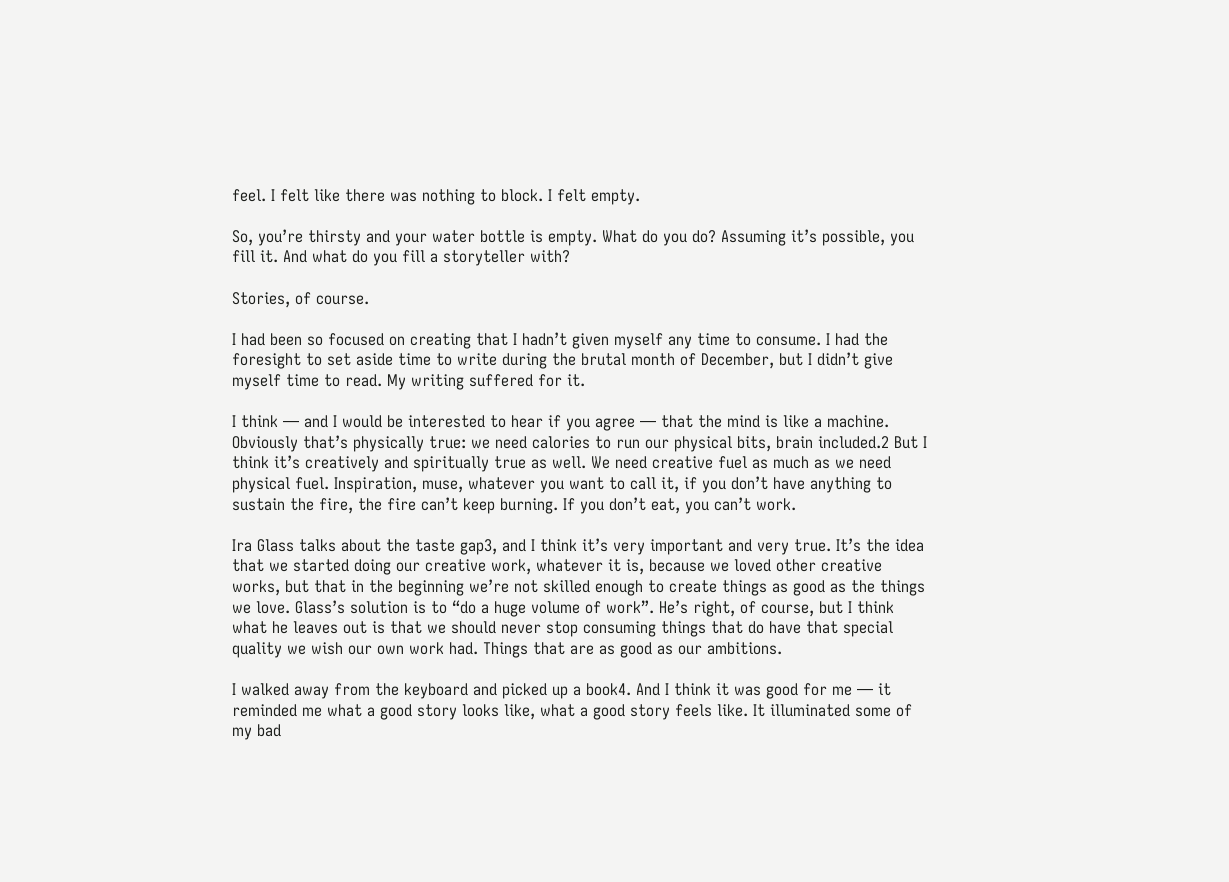feel. I felt like there was nothing to block. I felt empty.

So, you’re thirsty and your water bottle is empty. What do you do? Assuming it’s possible, you fill it. And what do you fill a storyteller with?

Stories, of course.

I had been so focused on creating that I hadn’t given myself any time to consume. I had the foresight to set aside time to write during the brutal month of December, but I didn’t give myself time to read. My writing suffered for it.

I think — and I would be interested to hear if you agree — that the mind is like a machine. Obviously that’s physically true: we need calories to run our physical bits, brain included.2 But I think it’s creatively and spiritually true as well. We need creative fuel as much as we need physical fuel. Inspiration, muse, whatever you want to call it, if you don’t have anything to sustain the fire, the fire can’t keep burning. If you don’t eat, you can’t work.

Ira Glass talks about the taste gap3, and I think it’s very important and very true. It’s the idea that we started doing our creative work, whatever it is, because we loved other creative works, but that in the beginning we’re not skilled enough to create things as good as the things we love. Glass’s solution is to “do a huge volume of work”. He’s right, of course, but I think what he leaves out is that we should never stop consuming things that do have that special quality we wish our own work had. Things that are as good as our ambitions.

I walked away from the keyboard and picked up a book4. And I think it was good for me — it reminded me what a good story looks like, what a good story feels like. It illuminated some of my bad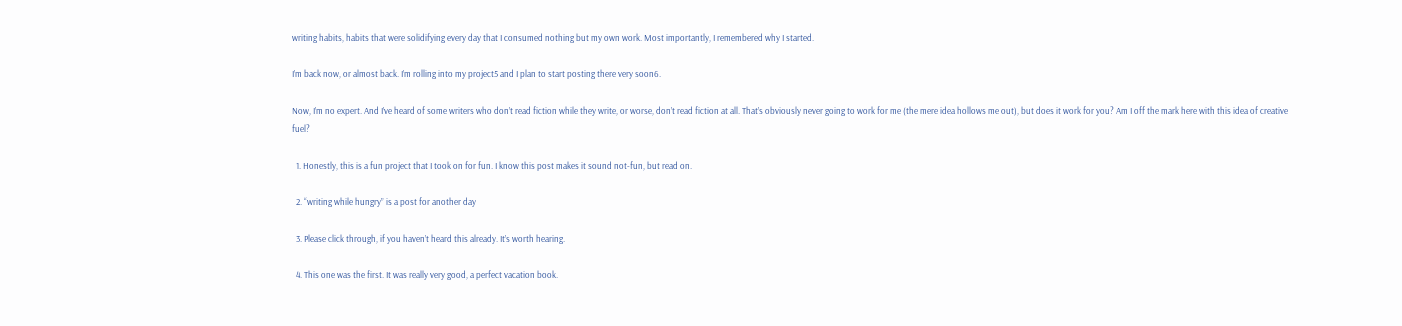writing habits, habits that were solidifying every day that I consumed nothing but my own work. Most importantly, I remembered why I started.

I’m back now, or almost back. I’m rolling into my project5 and I plan to start posting there very soon6.

Now, I’m no expert. And I’ve heard of some writers who don’t read fiction while they write, or worse, don’t read fiction at all. That’s obviously never going to work for me (the mere idea hollows me out), but does it work for you? Am I off the mark here with this idea of creative fuel?

  1. Honestly, this is a fun project that I took on for fun. I know this post makes it sound not-fun, but read on.

  2. “writing while hungry” is a post for another day

  3. Please click through, if you haven’t heard this already. It’s worth hearing.

  4. This one was the first. It was really very good, a perfect vacation book.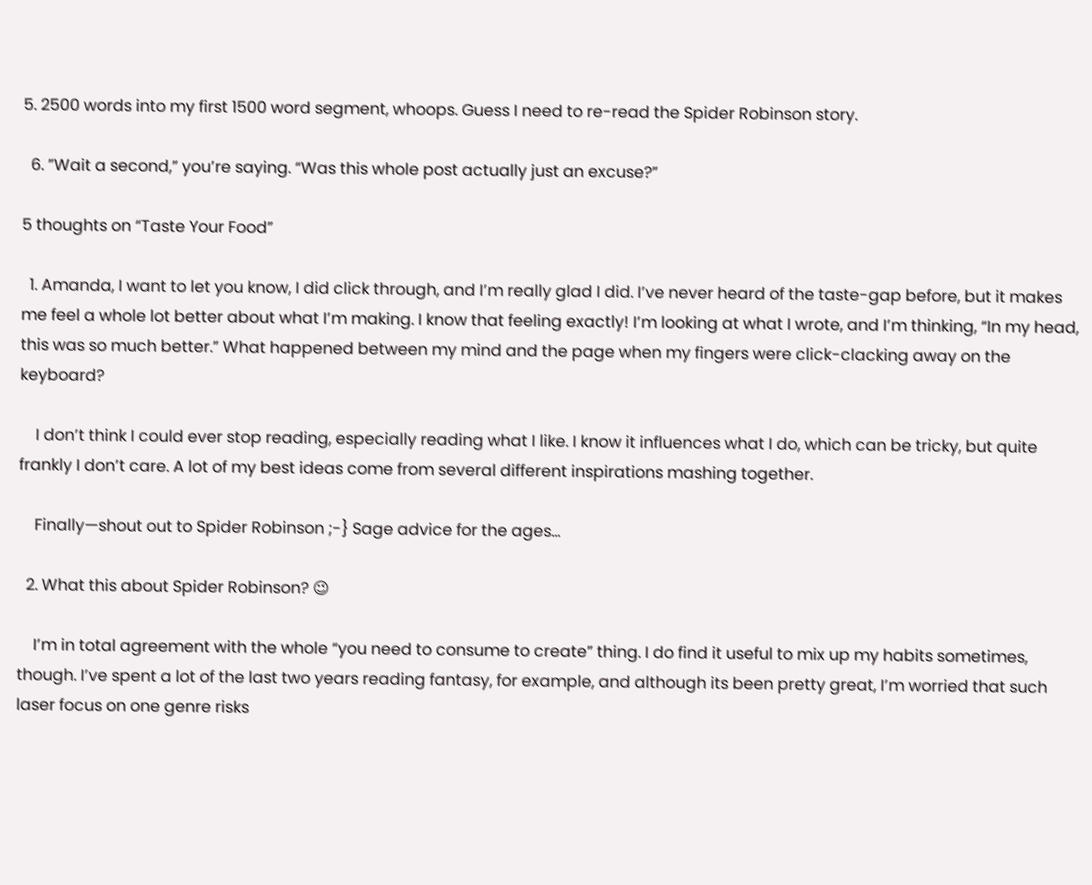5. 2500 words into my first 1500 word segment, whoops. Guess I need to re-read the Spider Robinson story.

  6. ”Wait a second,” you’re saying. “Was this whole post actually just an excuse?”

5 thoughts on “Taste Your Food”

  1. Amanda, I want to let you know, I did click through, and I’m really glad I did. I’ve never heard of the taste-gap before, but it makes me feel a whole lot better about what I’m making. I know that feeling exactly! I’m looking at what I wrote, and I’m thinking, “In my head, this was so much better.” What happened between my mind and the page when my fingers were click-clacking away on the keyboard?

    I don’t think I could ever stop reading, especially reading what I like. I know it influences what I do, which can be tricky, but quite frankly I don’t care. A lot of my best ideas come from several different inspirations mashing together.

    Finally—shout out to Spider Robinson ;-} Sage advice for the ages…

  2. What this about Spider Robinson? 😉

    I’m in total agreement with the whole “you need to consume to create” thing. I do find it useful to mix up my habits sometimes, though. I’ve spent a lot of the last two years reading fantasy, for example, and although its been pretty great, I’m worried that such laser focus on one genre risks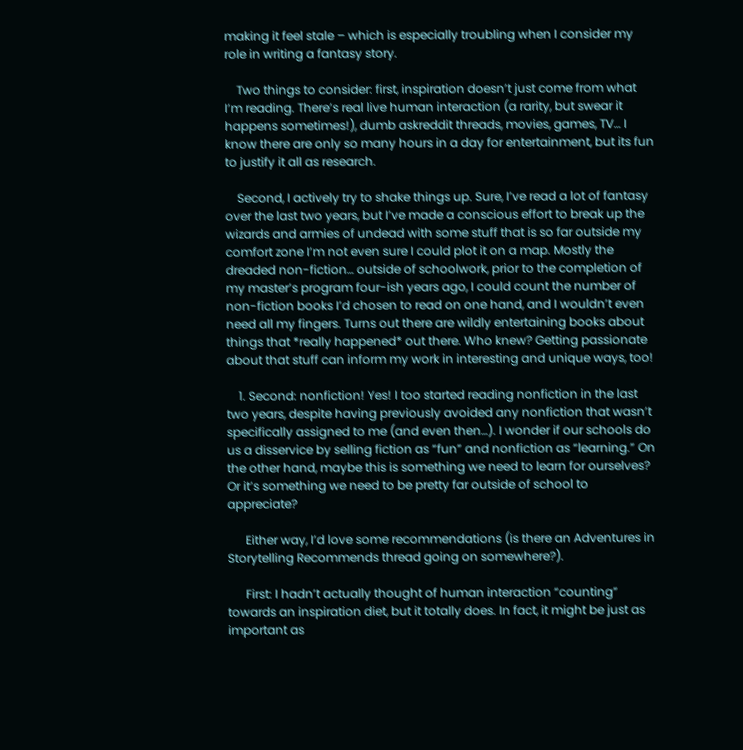making it feel stale – which is especially troubling when I consider my role in writing a fantasy story.

    Two things to consider: first, inspiration doesn’t just come from what I’m reading. There’s real live human interaction (a rarity, but swear it happens sometimes!), dumb askreddit threads, movies, games, TV… I know there are only so many hours in a day for entertainment, but its fun to justify it all as research.

    Second, I actively try to shake things up. Sure, I’ve read a lot of fantasy over the last two years, but I’ve made a conscious effort to break up the wizards and armies of undead with some stuff that is so far outside my comfort zone I’m not even sure I could plot it on a map. Mostly the dreaded non-fiction… outside of schoolwork, prior to the completion of my master’s program four-ish years ago, I could count the number of non-fiction books I’d chosen to read on one hand, and I wouldn’t even need all my fingers. Turns out there are wildly entertaining books about things that *really happened* out there. Who knew? Getting passionate about that stuff can inform my work in interesting and unique ways, too!

    1. Second: nonfiction! Yes! I too started reading nonfiction in the last two years, despite having previously avoided any nonfiction that wasn’t specifically assigned to me (and even then…). I wonder if our schools do us a disservice by selling fiction as “fun” and nonfiction as “learning.” On the other hand, maybe this is something we need to learn for ourselves? Or it’s something we need to be pretty far outside of school to appreciate?

      Either way, I’d love some recommendations (is there an Adventures in Storytelling Recommends thread going on somewhere?).

      First: I hadn’t actually thought of human interaction “counting” towards an inspiration diet, but it totally does. In fact, it might be just as important as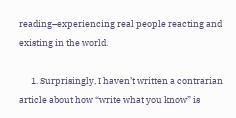reading–experiencing real people reacting and existing in the world.

      1. Surprisingly, I haven’t written a contrarian article about how “write what you know” is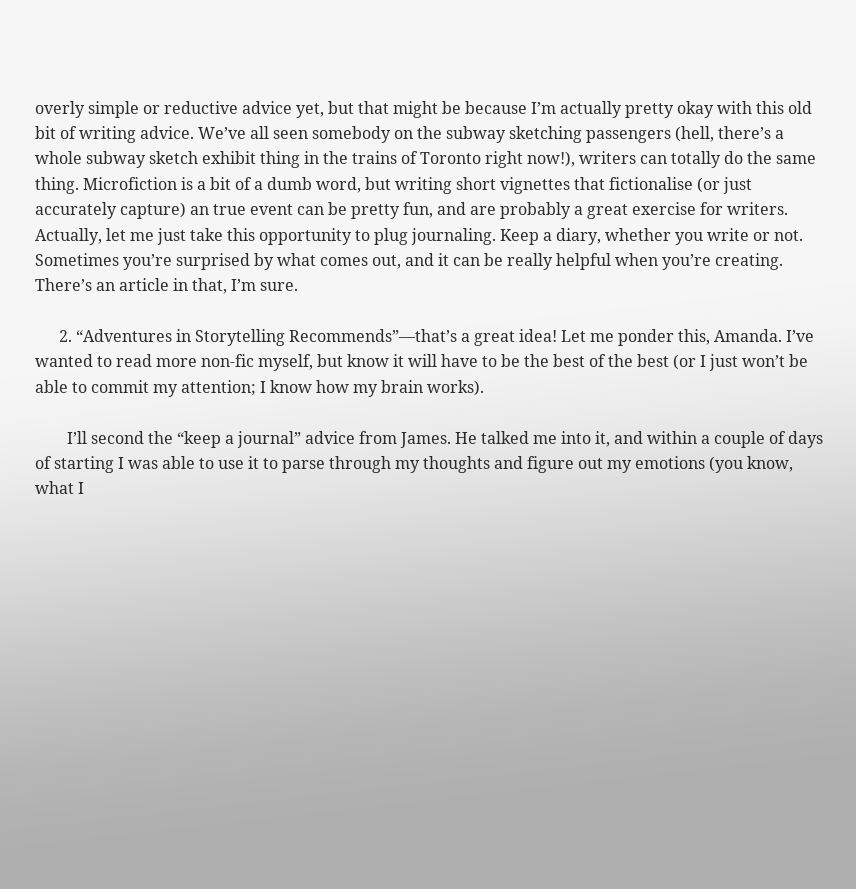overly simple or reductive advice yet, but that might be because I’m actually pretty okay with this old bit of writing advice. We’ve all seen somebody on the subway sketching passengers (hell, there’s a whole subway sketch exhibit thing in the trains of Toronto right now!), writers can totally do the same thing. Microfiction is a bit of a dumb word, but writing short vignettes that fictionalise (or just accurately capture) an true event can be pretty fun, and are probably a great exercise for writers. Actually, let me just take this opportunity to plug journaling. Keep a diary, whether you write or not. Sometimes you’re surprised by what comes out, and it can be really helpful when you’re creating. There’s an article in that, I’m sure.

      2. “Adventures in Storytelling Recommends”—that’s a great idea! Let me ponder this, Amanda. I’ve wanted to read more non-fic myself, but know it will have to be the best of the best (or I just won’t be able to commit my attention; I know how my brain works).

        I’ll second the “keep a journal” advice from James. He talked me into it, and within a couple of days of starting I was able to use it to parse through my thoughts and figure out my emotions (you know, what I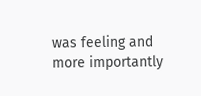was feeling and more importantly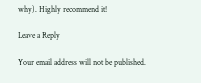why). Highly recommend it!

Leave a Reply

Your email address will not be published.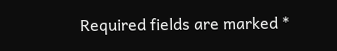Required fields are marked *